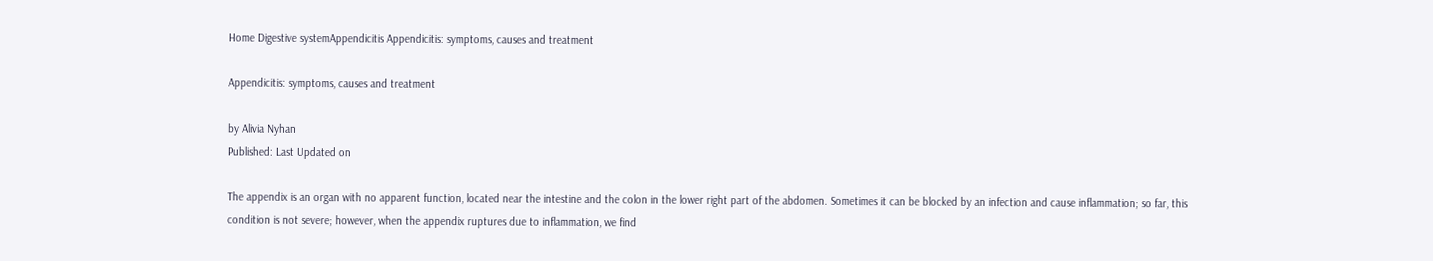Home Digestive systemAppendicitis Appendicitis: symptoms, causes and treatment

Appendicitis: symptoms, causes and treatment

by Alivia Nyhan
Published: Last Updated on

The appendix is an organ with no apparent function, located near the intestine and the colon in the lower right part of the abdomen. Sometimes it can be blocked by an infection and cause inflammation; so far, this condition is not severe; however, when the appendix ruptures due to inflammation, we find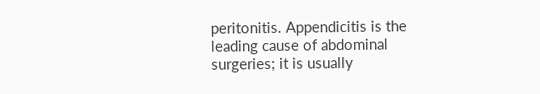peritonitis. Appendicitis is the leading cause of abdominal surgeries; it is usually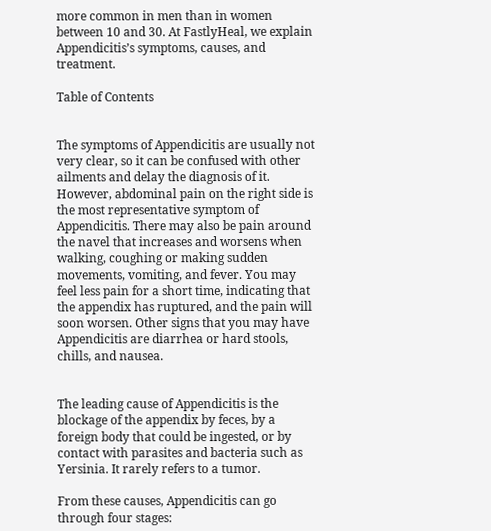more common in men than in women between 10 and 30. At FastlyHeal, we explain Appendicitis’s symptoms, causes, and treatment.

Table of Contents


The symptoms of Appendicitis are usually not very clear, so it can be confused with other ailments and delay the diagnosis of it. However, abdominal pain on the right side is the most representative symptom of Appendicitis. There may also be pain around the navel that increases and worsens when walking, coughing or making sudden movements, vomiting, and fever. You may feel less pain for a short time, indicating that the appendix has ruptured, and the pain will soon worsen. Other signs that you may have Appendicitis are diarrhea or hard stools, chills, and nausea.


The leading cause of Appendicitis is the blockage of the appendix by feces, by a foreign body that could be ingested, or by contact with parasites and bacteria such as Yersinia. It rarely refers to a tumor.

From these causes, Appendicitis can go through four stages: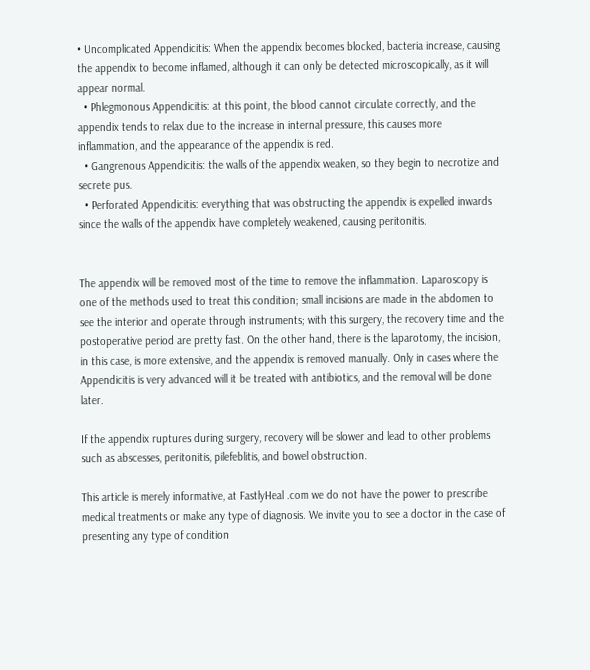• Uncomplicated Appendicitis: When the appendix becomes blocked, bacteria increase, causing the appendix to become inflamed, although it can only be detected microscopically, as it will appear normal.
  • Phlegmonous Appendicitis: at this point, the blood cannot circulate correctly, and the appendix tends to relax due to the increase in internal pressure, this causes more inflammation, and the appearance of the appendix is red.
  • Gangrenous Appendicitis: the walls of the appendix weaken, so they begin to necrotize and secrete pus.
  • Perforated Appendicitis: everything that was obstructing the appendix is expelled inwards since the walls of the appendix have completely weakened, causing peritonitis.


The appendix will be removed most of the time to remove the inflammation. Laparoscopy is one of the methods used to treat this condition; small incisions are made in the abdomen to see the interior and operate through instruments; with this surgery, the recovery time and the postoperative period are pretty fast. On the other hand, there is the laparotomy, the incision, in this case, is more extensive, and the appendix is removed manually. Only in cases where the Appendicitis is very advanced will it be treated with antibiotics, and the removal will be done later.

If the appendix ruptures during surgery, recovery will be slower and lead to other problems such as abscesses, peritonitis, pilefeblitis, and bowel obstruction.

This article is merely informative, at FastlyHeal .com we do not have the power to prescribe medical treatments or make any type of diagnosis. We invite you to see a doctor in the case of presenting any type of condition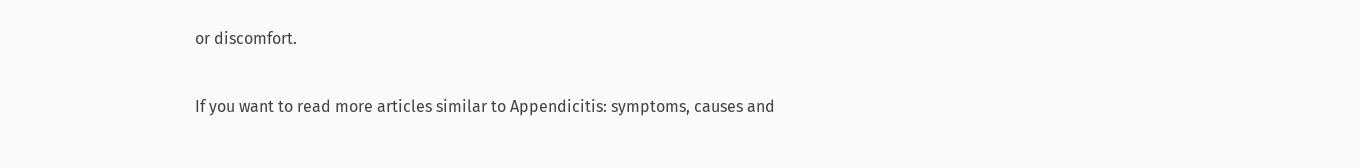or discomfort.

If you want to read more articles similar to Appendicitis: symptoms, causes and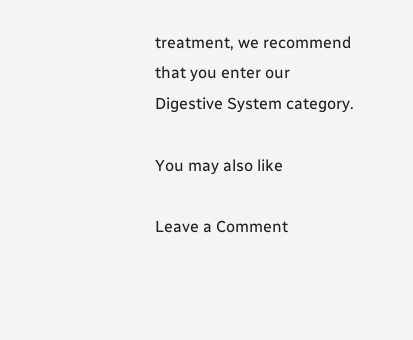treatment, we recommend that you enter our Digestive System category.

You may also like

Leave a Comment